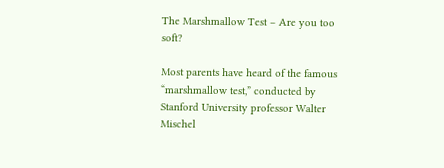The Marshmallow Test – Are you too soft?

Most parents have heard of the famous “marshmallow test,” conducted by Stanford University professor Walter Mischel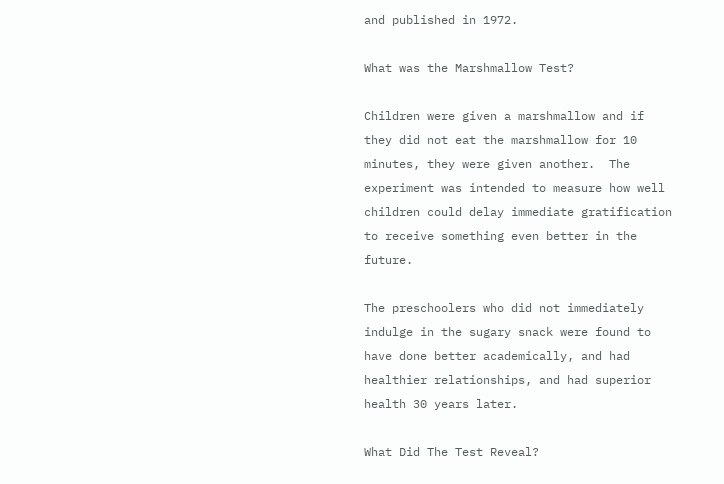and published in 1972.

What was the Marshmallow Test?

Children were given a marshmallow and if they did not eat the marshmallow for 10 minutes, they were given another.  The experiment was intended to measure how well children could delay immediate gratification to receive something even better in the future.

The preschoolers who did not immediately indulge in the sugary snack were found to have done better academically, and had healthier relationships, and had superior health 30 years later.

What Did The Test Reveal?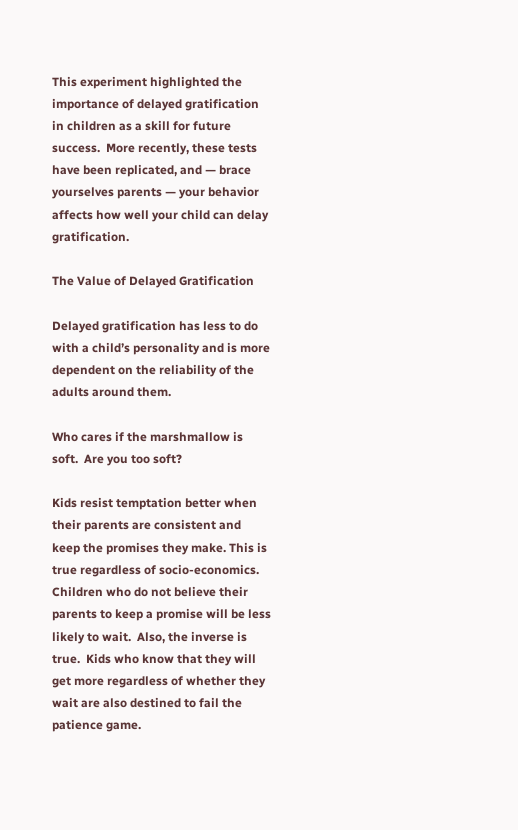This experiment highlighted the importance of delayed gratification in children as a skill for future success.  More recently, these tests have been replicated, and — brace yourselves parents — your behavior affects how well your child can delay gratification.

The Value of Delayed Gratification

Delayed gratification has less to do with a child’s personality and is more dependent on the reliability of the adults around them.

Who cares if the marshmallow is soft.  Are you too soft?

Kids resist temptation better when their parents are consistent and keep the promises they make. This is true regardless of socio-economics.   Children who do not believe their parents to keep a promise will be less likely to wait.  Also, the inverse is true.  Kids who know that they will get more regardless of whether they wait are also destined to fail the patience game.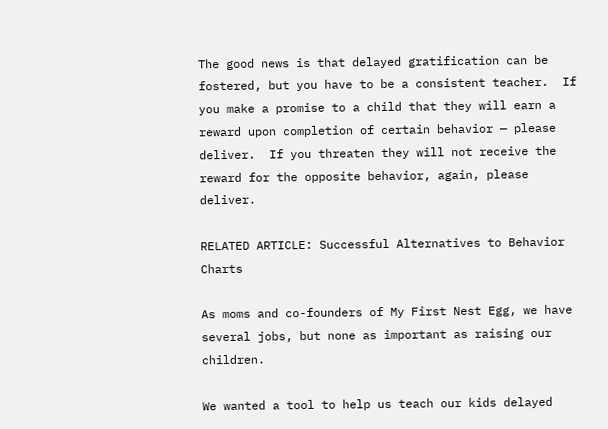The good news is that delayed gratification can be fostered, but you have to be a consistent teacher.  If you make a promise to a child that they will earn a reward upon completion of certain behavior — please deliver.  If you threaten they will not receive the reward for the opposite behavior, again, please deliver.

RELATED ARTICLE: Successful Alternatives to Behavior Charts

As moms and co-founders of My First Nest Egg, we have several jobs, but none as important as raising our children.

We wanted a tool to help us teach our kids delayed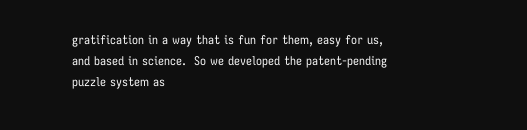gratification in a way that is fun for them, easy for us, and based in science.  So we developed the patent-pending puzzle system as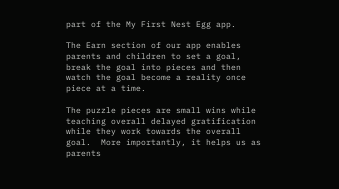part of the My First Nest Egg app.

The Earn section of our app enables parents and children to set a goal, break the goal into pieces and then watch the goal become a reality once piece at a time.

The puzzle pieces are small wins while teaching overall delayed gratification while they work towards the overall goal.  More importantly, it helps us as parents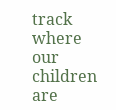track where our children are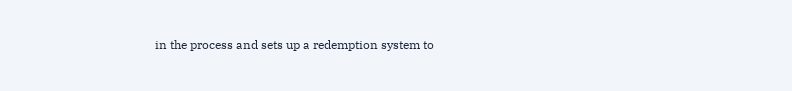in the process and sets up a redemption system to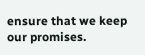ensure that we keep our promises.